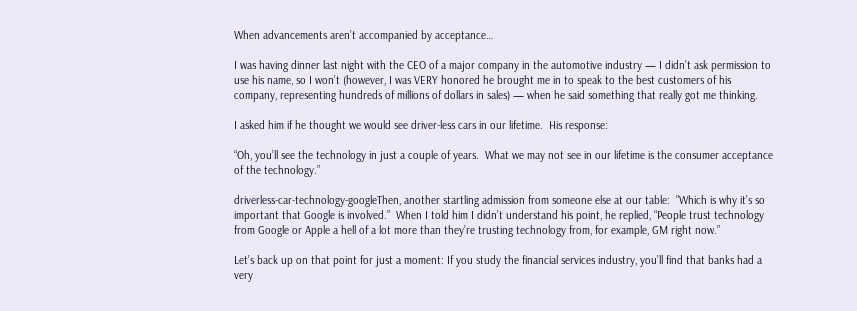When advancements aren’t accompanied by acceptance…

I was having dinner last night with the CEO of a major company in the automotive industry — I didn’t ask permission to use his name, so I won’t (however, I was VERY honored he brought me in to speak to the best customers of his company, representing hundreds of millions of dollars in sales) — when he said something that really got me thinking.

I asked him if he thought we would see driver-less cars in our lifetime.  His response:

“Oh, you’ll see the technology in just a couple of years.  What we may not see in our lifetime is the consumer acceptance of the technology.”

driverless-car-technology-googleThen, another startling admission from someone else at our table:  ”Which is why it’s so important that Google is involved.”  When I told him I didn’t understand his point, he replied, “People trust technology from Google or Apple a hell of a lot more than they’re trusting technology from, for example, GM right now.”

Let’s back up on that point for just a moment: If you study the financial services industry, you’ll find that banks had a very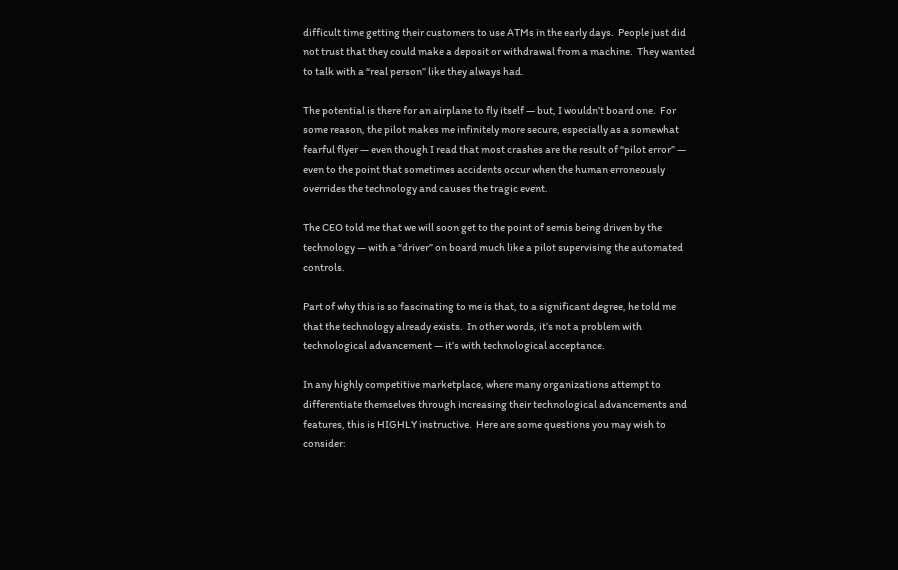difficult time getting their customers to use ATMs in the early days.  People just did not trust that they could make a deposit or withdrawal from a machine.  They wanted to talk with a “real person” like they always had.

The potential is there for an airplane to fly itself — but, I wouldn’t board one.  For some reason, the pilot makes me infinitely more secure, especially as a somewhat fearful flyer — even though I read that most crashes are the result of “pilot error” — even to the point that sometimes accidents occur when the human erroneously overrides the technology and causes the tragic event.

The CEO told me that we will soon get to the point of semis being driven by the technology — with a “driver” on board much like a pilot supervising the automated controls.

Part of why this is so fascinating to me is that, to a significant degree, he told me that the technology already exists.  In other words, it’s not a problem with technological advancement — it’s with technological acceptance.

In any highly competitive marketplace, where many organizations attempt to differentiate themselves through increasing their technological advancements and features, this is HIGHLY instructive.  Here are some questions you may wish to consider: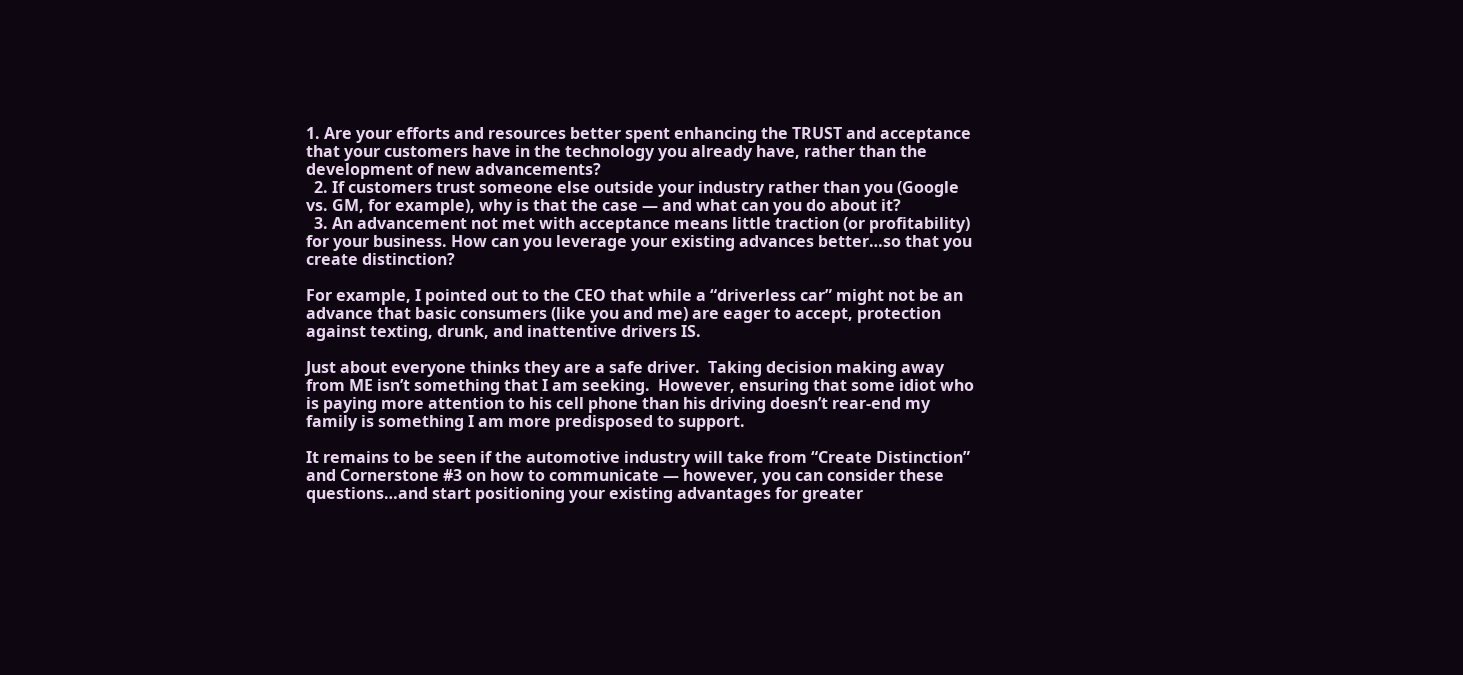1. Are your efforts and resources better spent enhancing the TRUST and acceptance that your customers have in the technology you already have, rather than the development of new advancements?
  2. If customers trust someone else outside your industry rather than you (Google vs. GM, for example), why is that the case — and what can you do about it?
  3. An advancement not met with acceptance means little traction (or profitability) for your business. How can you leverage your existing advances better…so that you create distinction?

For example, I pointed out to the CEO that while a “driverless car” might not be an advance that basic consumers (like you and me) are eager to accept, protection against texting, drunk, and inattentive drivers IS.

Just about everyone thinks they are a safe driver.  Taking decision making away from ME isn’t something that I am seeking.  However, ensuring that some idiot who is paying more attention to his cell phone than his driving doesn’t rear-end my family is something I am more predisposed to support.

It remains to be seen if the automotive industry will take from “Create Distinction” and Cornerstone #3 on how to communicate — however, you can consider these questions…and start positioning your existing advantages for greater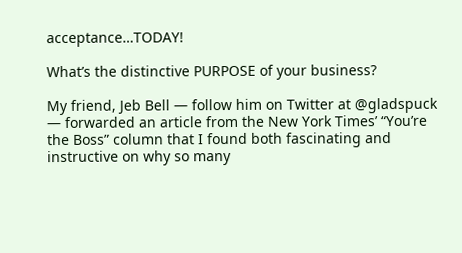acceptance…TODAY!

What’s the distinctive PURPOSE of your business?

My friend, Jeb Bell — follow him on Twitter at @gladspuck — forwarded an article from the New York Times’ “You’re the Boss” column that I found both fascinating and instructive on why so many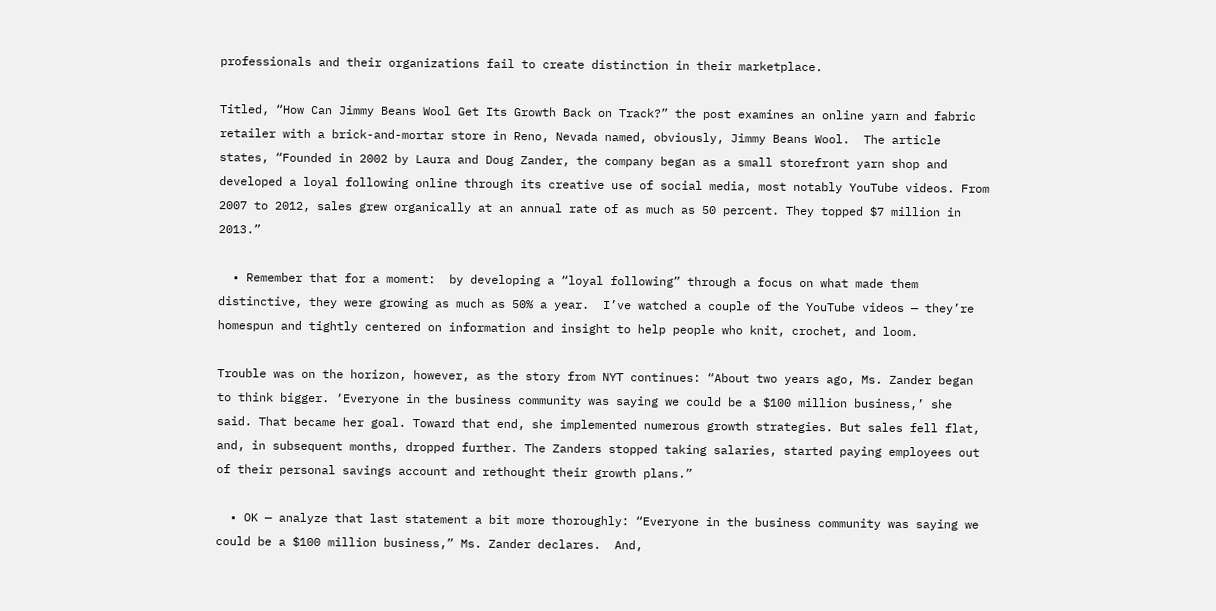professionals and their organizations fail to create distinction in their marketplace.

Titled, “How Can Jimmy Beans Wool Get Its Growth Back on Track?” the post examines an online yarn and fabric retailer with a brick-and-mortar store in Reno, Nevada named, obviously, Jimmy Beans Wool.  The article states, “Founded in 2002 by Laura and Doug Zander, the company began as a small storefront yarn shop and developed a loyal following online through its creative use of social media, most notably YouTube videos. From 2007 to 2012, sales grew organically at an annual rate of as much as 50 percent. They topped $7 million in 2013.”

  • Remember that for a moment:  by developing a “loyal following” through a focus on what made them distinctive, they were growing as much as 50% a year.  I’ve watched a couple of the YouTube videos — they’re homespun and tightly centered on information and insight to help people who knit, crochet, and loom.

Trouble was on the horizon, however, as the story from NYT continues: “About two years ago, Ms. Zander began to think bigger. ‘Everyone in the business community was saying we could be a $100 million business,’ she said. That became her goal. Toward that end, she implemented numerous growth strategies. But sales fell flat, and, in subsequent months, dropped further. The Zanders stopped taking salaries, started paying employees out of their personal savings account and rethought their growth plans.”

  • OK — analyze that last statement a bit more thoroughly: “Everyone in the business community was saying we could be a $100 million business,” Ms. Zander declares.  And,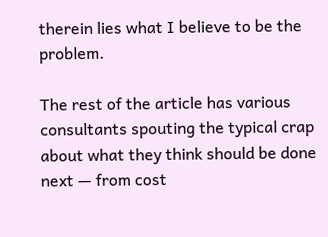therein lies what I believe to be the problem.

The rest of the article has various consultants spouting the typical crap about what they think should be done next — from cost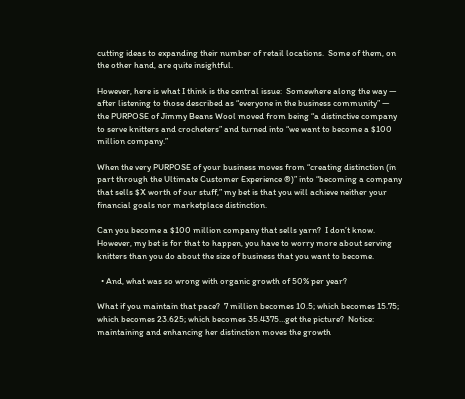cutting ideas to expanding their number of retail locations.  Some of them, on the other hand, are quite insightful.

However, here is what I think is the central issue:  Somewhere along the way — after listening to those described as “everyone in the business community” — the PURPOSE of Jimmy Beans Wool moved from being “a distinctive company to serve knitters and crocheters” and turned into “we want to become a $100 million company.”

When the very PURPOSE of your business moves from “creating distinction (in part through the Ultimate Customer Experience ®)” into “becoming a company that sells $X worth of our stuff,” my bet is that you will achieve neither your financial goals nor marketplace distinction.

Can you become a $100 million company that sells yarn?  I don’t know.  However, my bet is for that to happen, you have to worry more about serving knitters than you do about the size of business that you want to become.

  • And, what was so wrong with organic growth of 50% per year?

What if you maintain that pace?  7 million becomes 10.5; which becomes 15.75; which becomes 23.625; which becomes 35.4375…get the picture?  Notice:  maintaining and enhancing her distinction moves the growth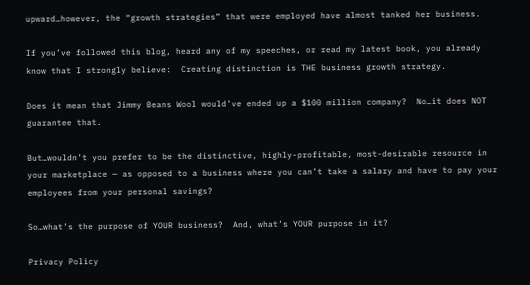upward…however, the “growth strategies” that were employed have almost tanked her business.

If you’ve followed this blog, heard any of my speeches, or read my latest book, you already know that I strongly believe:  Creating distinction is THE business growth strategy.

Does it mean that Jimmy Beans Wool would’ve ended up a $100 million company?  No…it does NOT guarantee that.

But…wouldn’t you prefer to be the distinctive, highly-profitable, most-desirable resource in your marketplace — as opposed to a business where you can’t take a salary and have to pay your employees from your personal savings?

So…what’s the purpose of YOUR business?  And, what’s YOUR purpose in it?

Privacy Policy